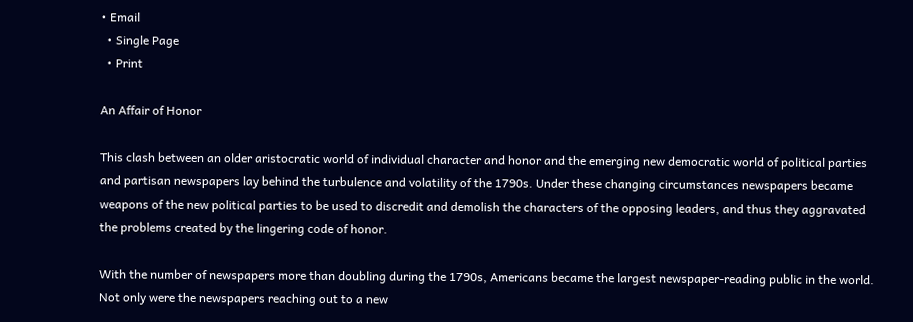• Email
  • Single Page
  • Print

An Affair of Honor

This clash between an older aristocratic world of individual character and honor and the emerging new democratic world of political parties and partisan newspapers lay behind the turbulence and volatility of the 1790s. Under these changing circumstances newspapers became weapons of the new political parties to be used to discredit and demolish the characters of the opposing leaders, and thus they aggravated the problems created by the lingering code of honor.

With the number of newspapers more than doubling during the 1790s, Americans became the largest newspaper-reading public in the world. Not only were the newspapers reaching out to a new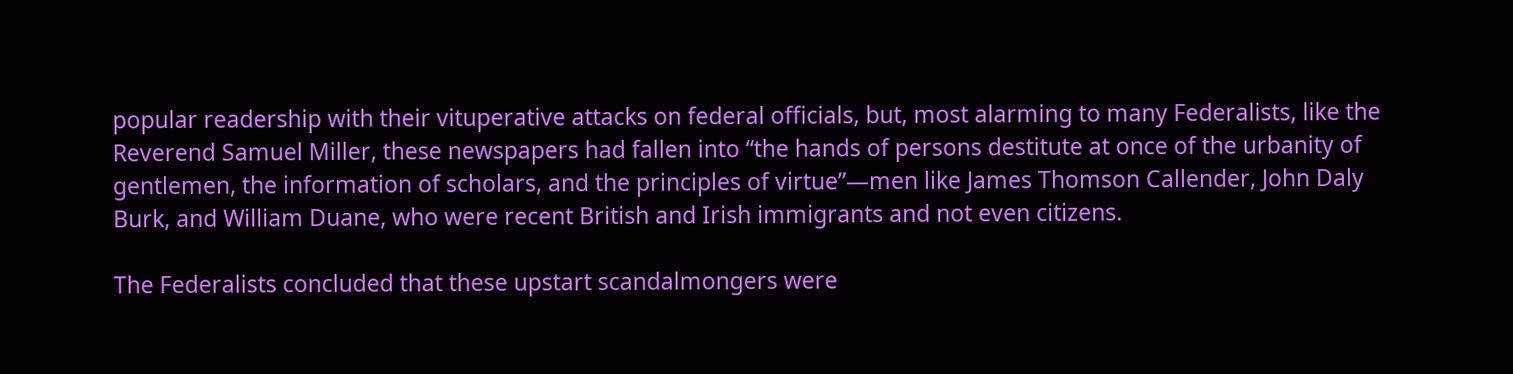popular readership with their vituperative attacks on federal officials, but, most alarming to many Federalists, like the Reverend Samuel Miller, these newspapers had fallen into “the hands of persons destitute at once of the urbanity of gentlemen, the information of scholars, and the principles of virtue”—men like James Thomson Callender, John Daly Burk, and William Duane, who were recent British and Irish immigrants and not even citizens.

The Federalists concluded that these upstart scandalmongers were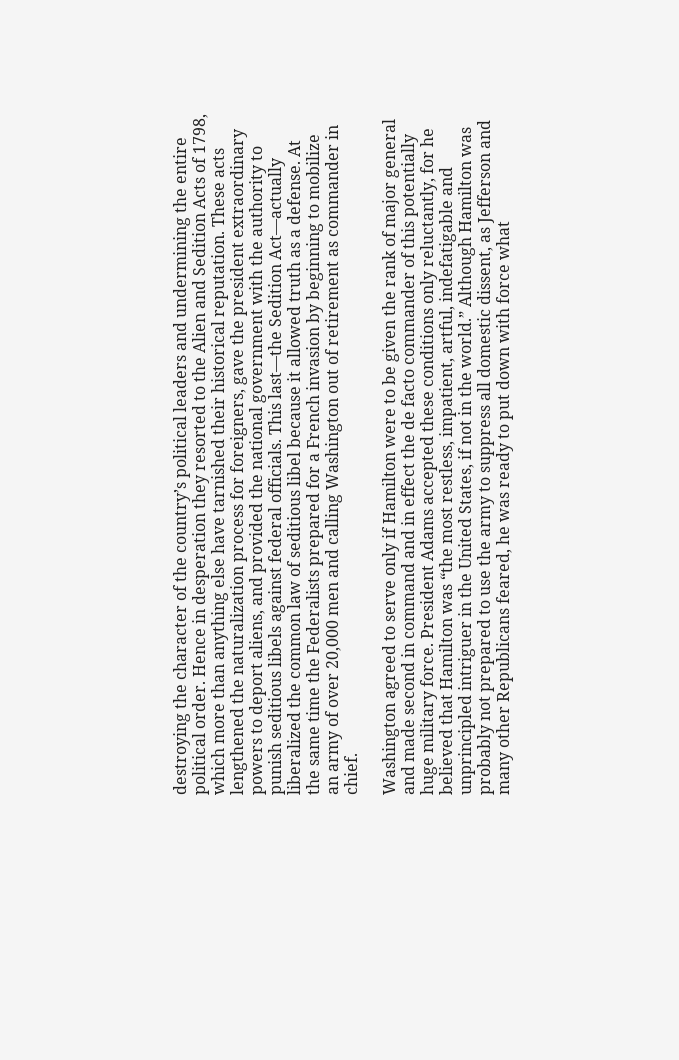destroying the character of the country’s political leaders and undermining the entire political order. Hence in desperation they resorted to the Alien and Sedition Acts of 1798, which more than anything else have tarnished their historical reputation. These acts lengthened the naturalization process for foreigners, gave the president extraordinary powers to deport aliens, and provided the national government with the authority to punish seditious libels against federal officials. This last—the Sedition Act—actually liberalized the common law of seditious libel because it allowed truth as a defense. At the same time the Federalists prepared for a French invasion by beginning to mobilize an army of over 20,000 men and calling Washington out of retirement as commander in chief.

Washington agreed to serve only if Hamilton were to be given the rank of major general and made second in command and in effect the de facto commander of this potentially huge military force. President Adams accepted these conditions only reluctantly, for he believed that Hamilton was “the most restless, impatient, artful, indefatigable and unprincipled intriguer in the United States, if not in the world.” Although Hamilton was probably not prepared to use the army to suppress all domestic dissent, as Jefferson and many other Republicans feared, he was ready to put down with force what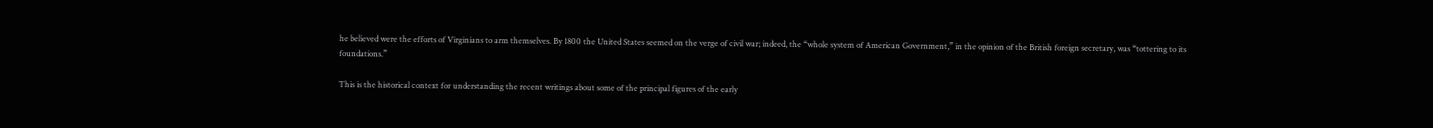he believed were the efforts of Virginians to arm themselves. By 1800 the United States seemed on the verge of civil war; indeed, the “whole system of American Government,” in the opinion of the British foreign secretary, was “tottering to its foundations.”

This is the historical context for understanding the recent writings about some of the principal figures of the early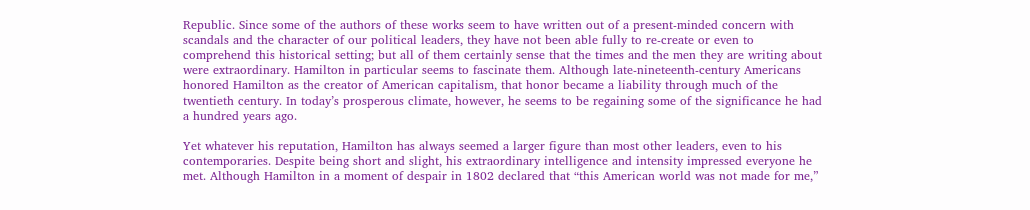Republic. Since some of the authors of these works seem to have written out of a present-minded concern with scandals and the character of our political leaders, they have not been able fully to re-create or even to comprehend this historical setting; but all of them certainly sense that the times and the men they are writing about were extraordinary. Hamilton in particular seems to fascinate them. Although late-nineteenth-century Americans honored Hamilton as the creator of American capitalism, that honor became a liability through much of the twentieth century. In today’s prosperous climate, however, he seems to be regaining some of the significance he had a hundred years ago.

Yet whatever his reputation, Hamilton has always seemed a larger figure than most other leaders, even to his contemporaries. Despite being short and slight, his extraordinary intelligence and intensity impressed everyone he met. Although Hamilton in a moment of despair in 1802 declared that “this American world was not made for me,”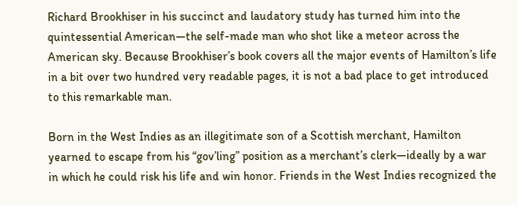Richard Brookhiser in his succinct and laudatory study has turned him into the quintessential American—the self-made man who shot like a meteor across the American sky. Because Brookhiser’s book covers all the major events of Hamilton’s life in a bit over two hundred very readable pages, it is not a bad place to get introduced to this remarkable man.

Born in the West Indies as an illegitimate son of a Scottish merchant, Hamilton yearned to escape from his “gov’ling” position as a merchant’s clerk—ideally by a war in which he could risk his life and win honor. Friends in the West Indies recognized the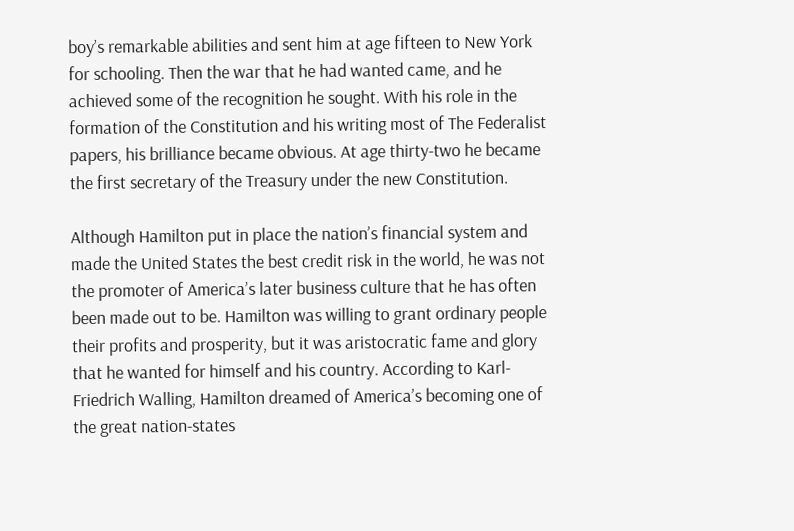boy’s remarkable abilities and sent him at age fifteen to New York for schooling. Then the war that he had wanted came, and he achieved some of the recognition he sought. With his role in the formation of the Constitution and his writing most of The Federalist papers, his brilliance became obvious. At age thirty-two he became the first secretary of the Treasury under the new Constitution.

Although Hamilton put in place the nation’s financial system and made the United States the best credit risk in the world, he was not the promoter of America’s later business culture that he has often been made out to be. Hamilton was willing to grant ordinary people their profits and prosperity, but it was aristocratic fame and glory that he wanted for himself and his country. According to Karl-Friedrich Walling, Hamilton dreamed of America’s becoming one of the great nation-states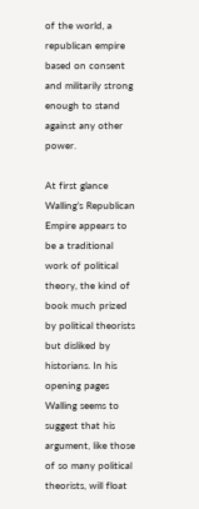of the world, a republican empire based on consent and militarily strong enough to stand against any other power.

At first glance Walling’s Republican Empire appears to be a traditional work of political theory, the kind of book much prized by political theorists but disliked by historians. In his opening pages Walling seems to suggest that his argument, like those of so many political theorists, will float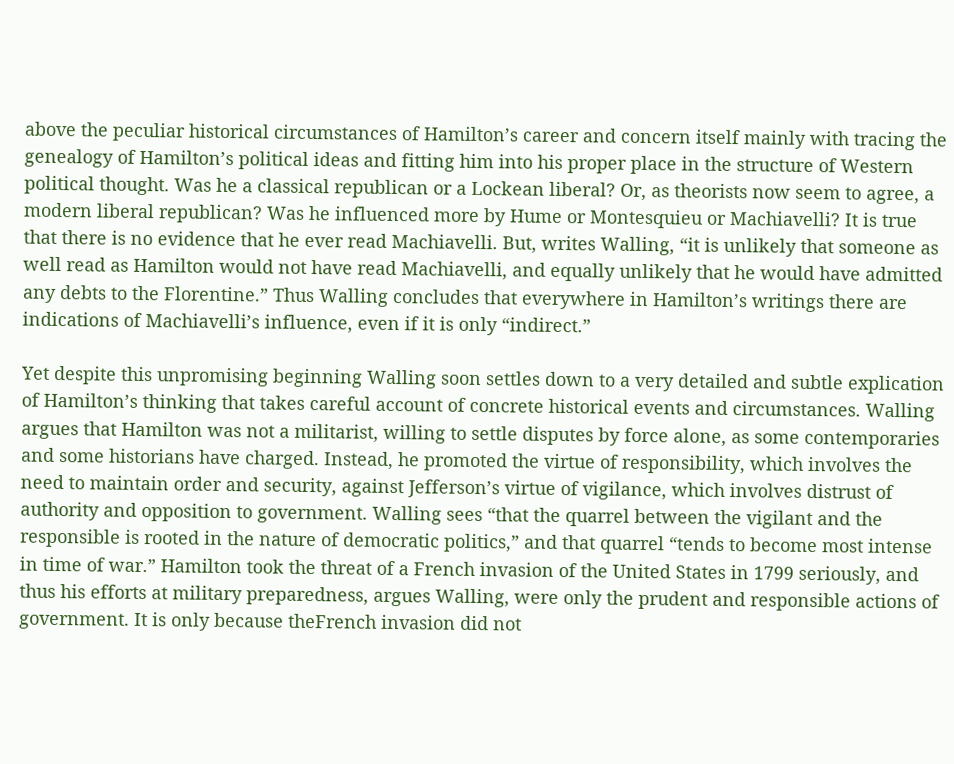above the peculiar historical circumstances of Hamilton’s career and concern itself mainly with tracing the genealogy of Hamilton’s political ideas and fitting him into his proper place in the structure of Western political thought. Was he a classical republican or a Lockean liberal? Or, as theorists now seem to agree, a modern liberal republican? Was he influenced more by Hume or Montesquieu or Machiavelli? It is true that there is no evidence that he ever read Machiavelli. But, writes Walling, “it is unlikely that someone as well read as Hamilton would not have read Machiavelli, and equally unlikely that he would have admitted any debts to the Florentine.” Thus Walling concludes that everywhere in Hamilton’s writings there are indications of Machiavelli’s influence, even if it is only “indirect.”

Yet despite this unpromising beginning Walling soon settles down to a very detailed and subtle explication of Hamilton’s thinking that takes careful account of concrete historical events and circumstances. Walling argues that Hamilton was not a militarist, willing to settle disputes by force alone, as some contemporaries and some historians have charged. Instead, he promoted the virtue of responsibility, which involves the need to maintain order and security, against Jefferson’s virtue of vigilance, which involves distrust of authority and opposition to government. Walling sees “that the quarrel between the vigilant and the responsible is rooted in the nature of democratic politics,” and that quarrel “tends to become most intense in time of war.” Hamilton took the threat of a French invasion of the United States in 1799 seriously, and thus his efforts at military preparedness, argues Walling, were only the prudent and responsible actions of government. It is only because theFrench invasion did not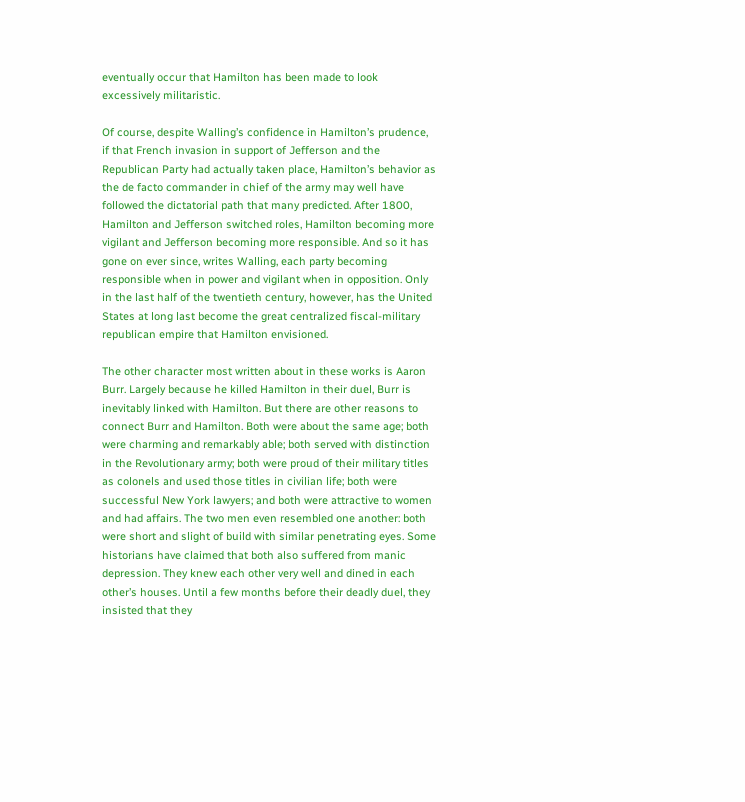eventually occur that Hamilton has been made to look excessively militaristic.

Of course, despite Walling’s confidence in Hamilton’s prudence, if that French invasion in support of Jefferson and the Republican Party had actually taken place, Hamilton’s behavior as the de facto commander in chief of the army may well have followed the dictatorial path that many predicted. After 1800, Hamilton and Jefferson switched roles, Hamilton becoming more vigilant and Jefferson becoming more responsible. And so it has gone on ever since, writes Walling, each party becoming responsible when in power and vigilant when in opposition. Only in the last half of the twentieth century, however, has the United States at long last become the great centralized fiscal-military republican empire that Hamilton envisioned.

The other character most written about in these works is Aaron Burr. Largely because he killed Hamilton in their duel, Burr is inevitably linked with Hamilton. But there are other reasons to connect Burr and Hamilton. Both were about the same age; both were charming and remarkably able; both served with distinction in the Revolutionary army; both were proud of their military titles as colonels and used those titles in civilian life; both were successful New York lawyers; and both were attractive to women and had affairs. The two men even resembled one another: both were short and slight of build with similar penetrating eyes. Some historians have claimed that both also suffered from manic depression. They knew each other very well and dined in each other’s houses. Until a few months before their deadly duel, they insisted that they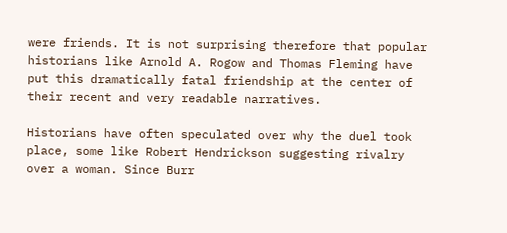were friends. It is not surprising therefore that popular historians like Arnold A. Rogow and Thomas Fleming have put this dramatically fatal friendship at the center of their recent and very readable narratives.

Historians have often speculated over why the duel took place, some like Robert Hendrickson suggesting rivalry over a woman. Since Burr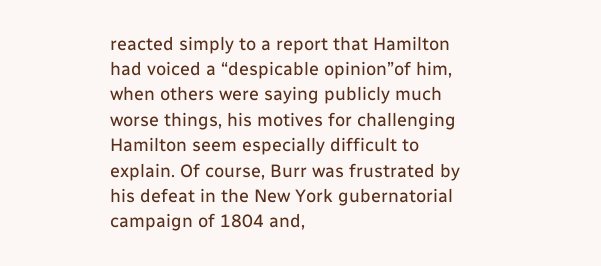reacted simply to a report that Hamilton had voiced a “despicable opinion”of him, when others were saying publicly much worse things, his motives for challenging Hamilton seem especially difficult to explain. Of course, Burr was frustrated by his defeat in the New York gubernatorial campaign of 1804 and,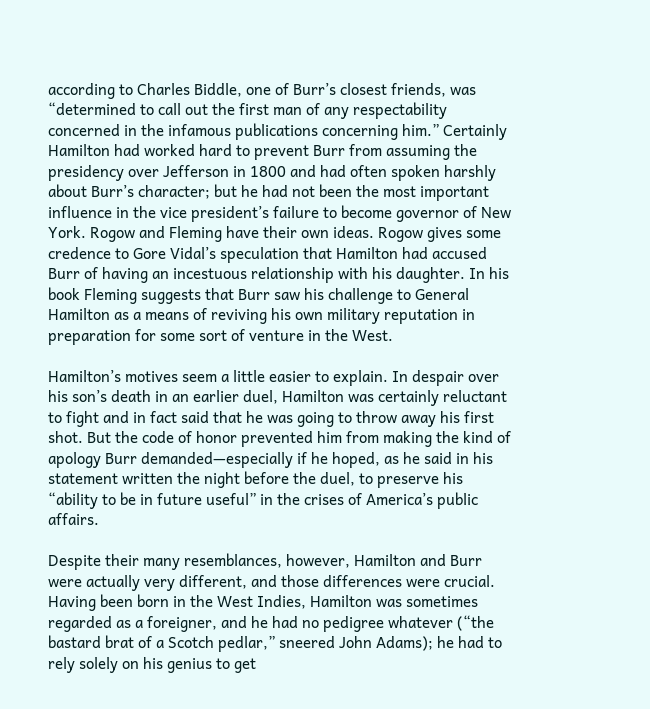according to Charles Biddle, one of Burr’s closest friends, was “determined to call out the first man of any respectability concerned in the infamous publications concerning him.” Certainly Hamilton had worked hard to prevent Burr from assuming the presidency over Jefferson in 1800 and had often spoken harshly about Burr’s character; but he had not been the most important influence in the vice president’s failure to become governor of New York. Rogow and Fleming have their own ideas. Rogow gives some credence to Gore Vidal’s speculation that Hamilton had accused Burr of having an incestuous relationship with his daughter. In his book Fleming suggests that Burr saw his challenge to General Hamilton as a means of reviving his own military reputation in preparation for some sort of venture in the West.

Hamilton’s motives seem a little easier to explain. In despair over his son’s death in an earlier duel, Hamilton was certainly reluctant to fight and in fact said that he was going to throw away his first shot. But the code of honor prevented him from making the kind of apology Burr demanded—especially if he hoped, as he said in his statement written the night before the duel, to preserve his “ability to be in future useful” in the crises of America’s public affairs.

Despite their many resemblances, however, Hamilton and Burr were actually very different, and those differences were crucial. Having been born in the West Indies, Hamilton was sometimes regarded as a foreigner, and he had no pedigree whatever (“the bastard brat of a Scotch pedlar,” sneered John Adams); he had to rely solely on his genius to get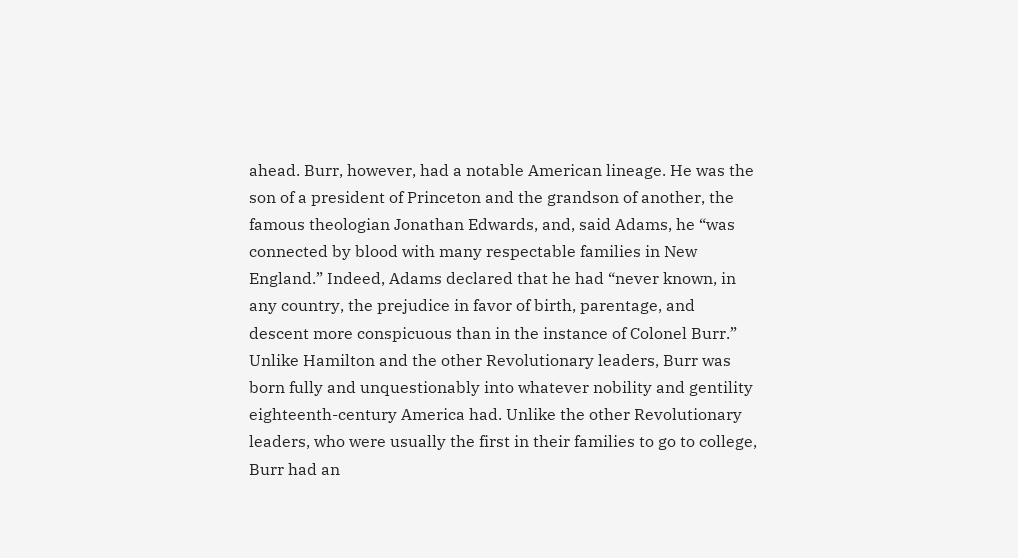ahead. Burr, however, had a notable American lineage. He was the son of a president of Princeton and the grandson of another, the famous theologian Jonathan Edwards, and, said Adams, he “was connected by blood with many respectable families in New England.” Indeed, Adams declared that he had “never known, in any country, the prejudice in favor of birth, parentage, and descent more conspicuous than in the instance of Colonel Burr.” Unlike Hamilton and the other Revolutionary leaders, Burr was born fully and unquestionably into whatever nobility and gentility eighteenth-century America had. Unlike the other Revolutionary leaders, who were usually the first in their families to go to college, Burr had an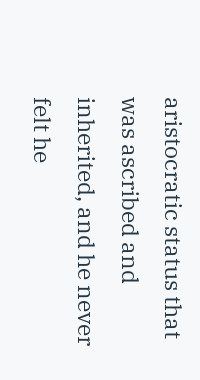aristocratic status that was ascribed and inherited, and he never felt he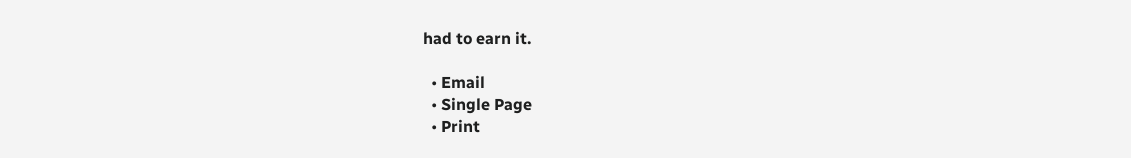had to earn it.

  • Email
  • Single Page
  • Print